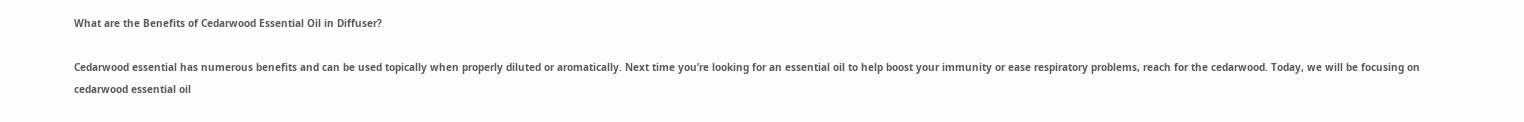What are the Benefits of Cedarwood Essential Oil in Diffuser?

Cedarwood essential has numerous benefits and can be used topically when properly diluted or aromatically. Next time you’re looking for an essential oil to help boost your immunity or ease respiratory problems, reach for the cedarwood. Today, we will be focusing on cedarwood essential oil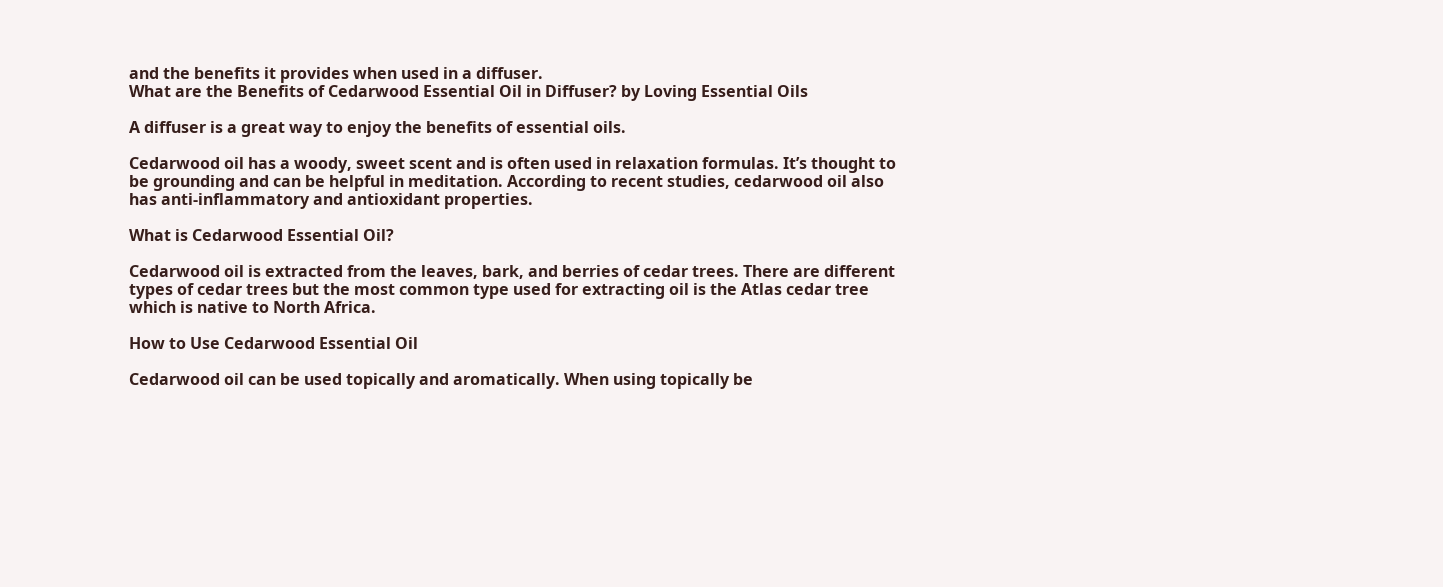and the benefits it provides when used in a diffuser.
What are the Benefits of Cedarwood Essential Oil in Diffuser? by Loving Essential Oils

A diffuser is a great way to enjoy the benefits of essential oils.

Cedarwood oil has a woody, sweet scent and is often used in relaxation formulas. It’s thought to be grounding and can be helpful in meditation. According to recent studies, cedarwood oil also has anti-inflammatory and antioxidant properties.

What is Cedarwood Essential Oil?

Cedarwood oil is extracted from the leaves, bark, and berries of cedar trees. There are different types of cedar trees but the most common type used for extracting oil is the Atlas cedar tree which is native to North Africa.

How to Use Cedarwood Essential Oil

Cedarwood oil can be used topically and aromatically. When using topically be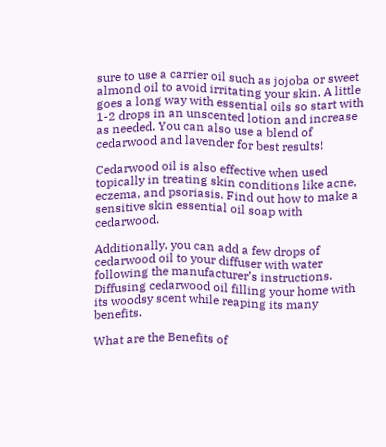sure to use a carrier oil such as jojoba or sweet almond oil to avoid irritating your skin. A little goes a long way with essential oils so start with 1-2 drops in an unscented lotion and increase as needed. You can also use a blend of cedarwood and lavender for best results!

Cedarwood oil is also effective when used topically in treating skin conditions like acne, eczema, and psoriasis. Find out how to make a sensitive skin essential oil soap with cedarwood.

Additionally, you can add a few drops of cedarwood oil to your diffuser with water following the manufacturer’s instructions. Diffusing cedarwood oil filling your home with its woodsy scent while reaping its many benefits.

What are the Benefits of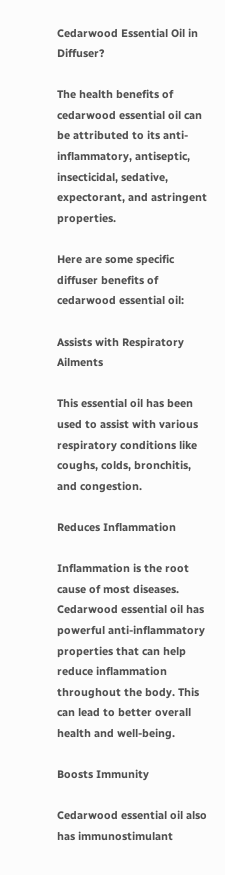Cedarwood Essential Oil in Diffuser?

The health benefits of cedarwood essential oil can be attributed to its anti-inflammatory, antiseptic, insecticidal, sedative, expectorant, and astringent properties.

Here are some specific diffuser benefits of cedarwood essential oil:

Assists with Respiratory Ailments

This essential oil has been used to assist with various respiratory conditions like coughs, colds, bronchitis, and congestion.

Reduces Inflammation

Inflammation is the root cause of most diseases. Cedarwood essential oil has powerful anti-inflammatory properties that can help reduce inflammation throughout the body. This can lead to better overall health and well-being.

Boosts Immunity

Cedarwood essential oil also has immunostimulant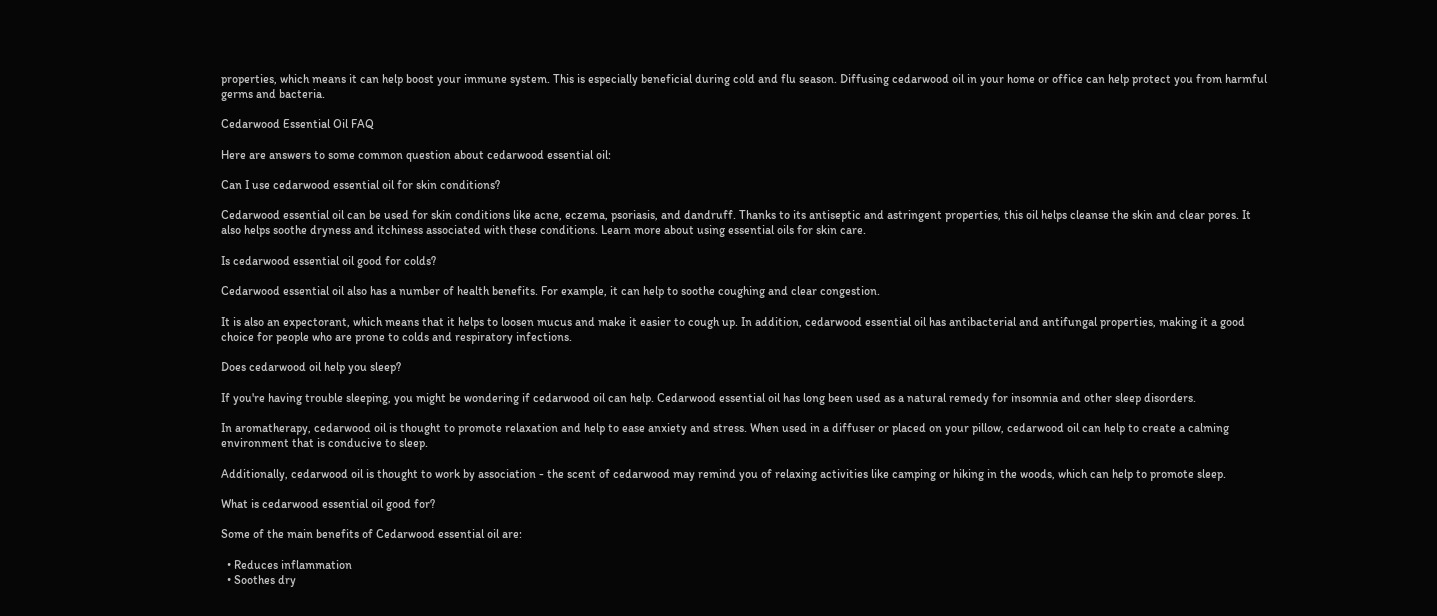properties, which means it can help boost your immune system. This is especially beneficial during cold and flu season. Diffusing cedarwood oil in your home or office can help protect you from harmful germs and bacteria.

Cedarwood Essential Oil FAQ

Here are answers to some common question about cedarwood essential oil:

Can I use cedarwood essential oil for skin conditions?

Cedarwood essential oil can be used for skin conditions like acne, eczema, psoriasis, and dandruff. Thanks to its antiseptic and astringent properties, this oil helps cleanse the skin and clear pores. It also helps soothe dryness and itchiness associated with these conditions. Learn more about using essential oils for skin care.

Is cedarwood essential oil good for colds?

Cedarwood essential oil also has a number of health benefits. For example, it can help to soothe coughing and clear congestion.

It is also an expectorant, which means that it helps to loosen mucus and make it easier to cough up. In addition, cedarwood essential oil has antibacterial and antifungal properties, making it a good choice for people who are prone to colds and respiratory infections.

Does cedarwood oil help you sleep?

If you're having trouble sleeping, you might be wondering if cedarwood oil can help. Cedarwood essential oil has long been used as a natural remedy for insomnia and other sleep disorders.

In aromatherapy, cedarwood oil is thought to promote relaxation and help to ease anxiety and stress. When used in a diffuser or placed on your pillow, cedarwood oil can help to create a calming environment that is conducive to sleep.

Additionally, cedarwood oil is thought to work by association - the scent of cedarwood may remind you of relaxing activities like camping or hiking in the woods, which can help to promote sleep.

What is cedarwood essential oil good for?

Some of the main benefits of Cedarwood essential oil are:

  • Reduces inflammation
  • Soothes dry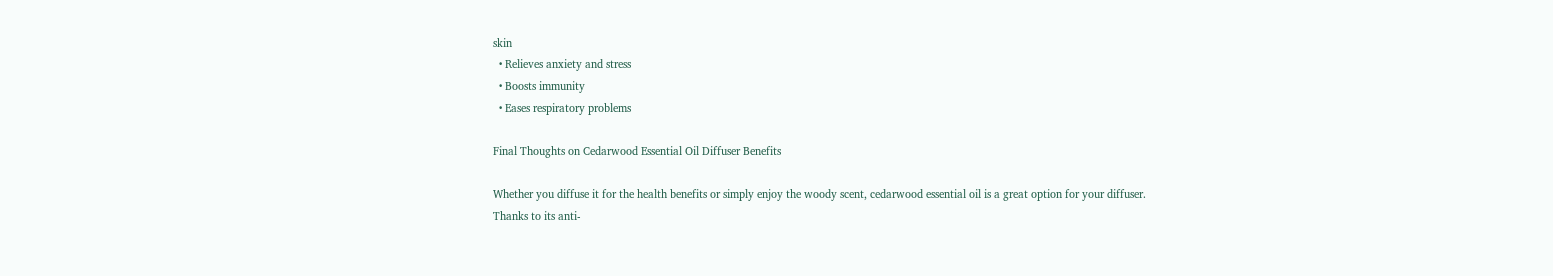skin
  • Relieves anxiety and stress
  • Boosts immunity
  • Eases respiratory problems

Final Thoughts on Cedarwood Essential Oil Diffuser Benefits

Whether you diffuse it for the health benefits or simply enjoy the woody scent, cedarwood essential oil is a great option for your diffuser. Thanks to its anti-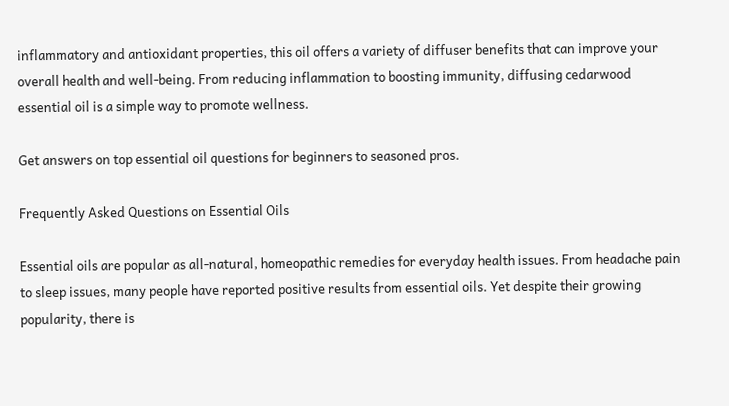inflammatory and antioxidant properties, this oil offers a variety of diffuser benefits that can improve your overall health and well-being. From reducing inflammation to boosting immunity, diffusing cedarwood essential oil is a simple way to promote wellness.

Get answers on top essential oil questions for beginners to seasoned pros.

Frequently Asked Questions on Essential Oils

Essential oils are popular as all-natural, homeopathic remedies for everyday health issues. From headache pain to sleep issues, many people have reported positive results from essential oils. Yet despite their growing popularity, there is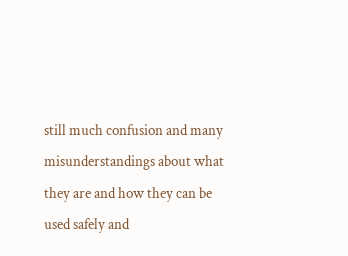still much confusion and many misunderstandings about what they are and how they can be used safely and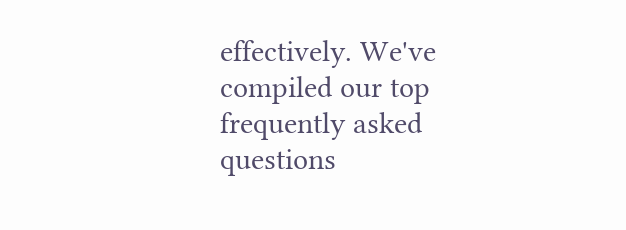effectively. We've compiled our top frequently asked questions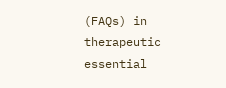(FAQs) in therapeutic essential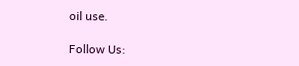oil use.

Follow Us: